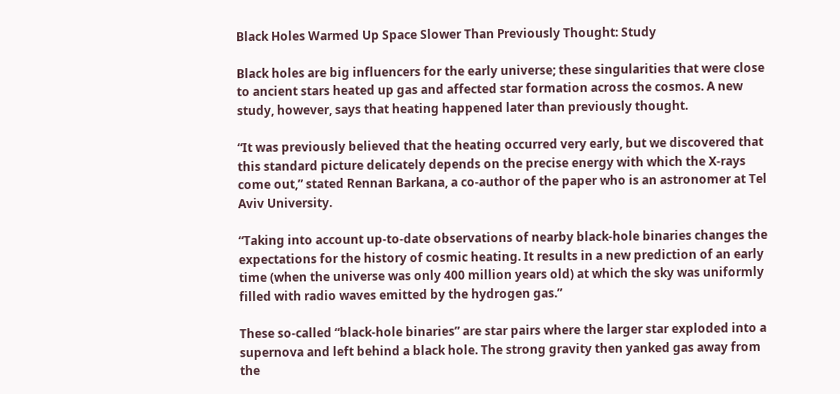Black Holes Warmed Up Space Slower Than Previously Thought: Study

Black holes are big influencers for the early universe; these singularities that were close to ancient stars heated up gas and affected star formation across the cosmos. A new study, however, says that heating happened later than previously thought.

“It was previously believed that the heating occurred very early, but we discovered that this standard picture delicately depends on the precise energy with which the X-rays come out,” stated Rennan Barkana, a co-author of the paper who is an astronomer at Tel Aviv University.

“Taking into account up-to-date observations of nearby black-hole binaries changes the expectations for the history of cosmic heating. It results in a new prediction of an early time (when the universe was only 400 million years old) at which the sky was uniformly filled with radio waves emitted by the hydrogen gas.”

These so-called “black-hole binaries” are star pairs where the larger star exploded into a supernova and left behind a black hole. The strong gravity then yanked gas away from the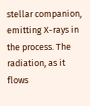stellar companion, emitting X-rays in the process. The radiation, as it flows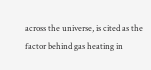across the universe, is cited as the factor behind gas heating in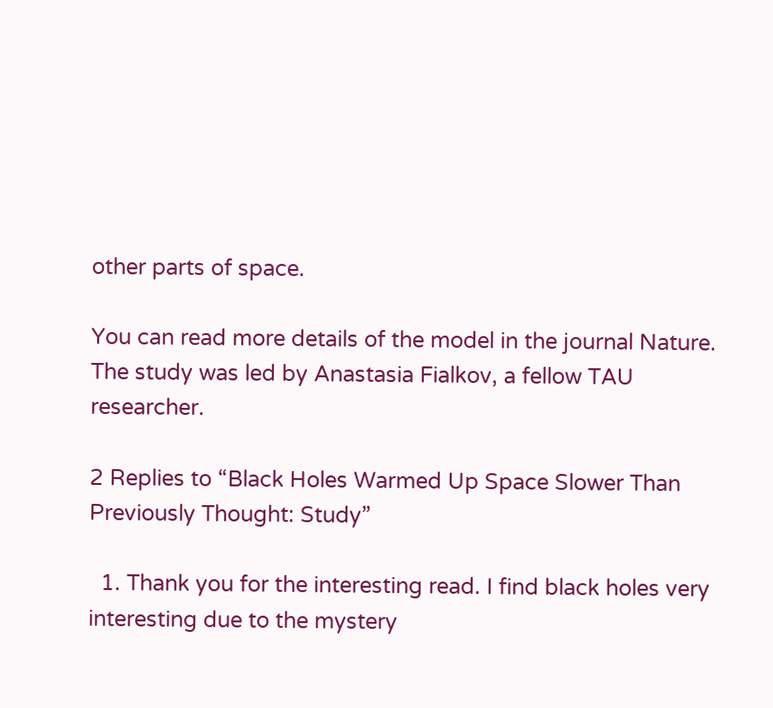other parts of space.

You can read more details of the model in the journal Nature. The study was led by Anastasia Fialkov, a fellow TAU researcher.

2 Replies to “Black Holes Warmed Up Space Slower Than Previously Thought: Study”

  1. Thank you for the interesting read. I find black holes very interesting due to the mystery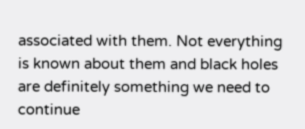associated with them. Not everything is known about them and black holes are definitely something we need to continue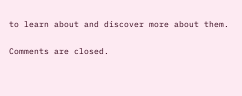to learn about and discover more about them.

Comments are closed.